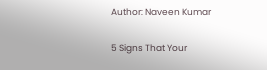Author: Naveen Kumar

5 Signs That Your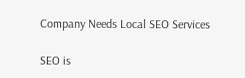Company Needs Local SEO Services

SEO is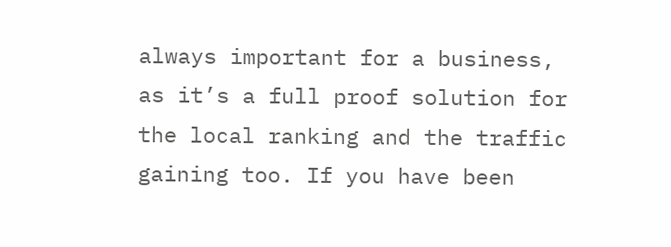always important for a business, as it’s a full proof solution for the local ranking and the traffic gaining too. If you have been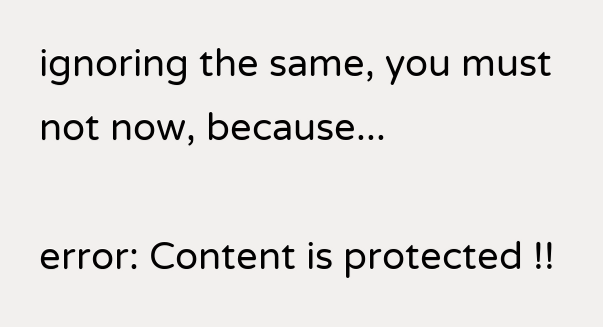ignoring the same, you must not now, because...

error: Content is protected !!